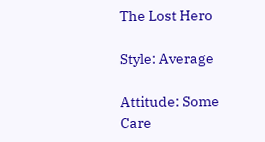The Lost Hero

Style: Average

Attitude: Some Care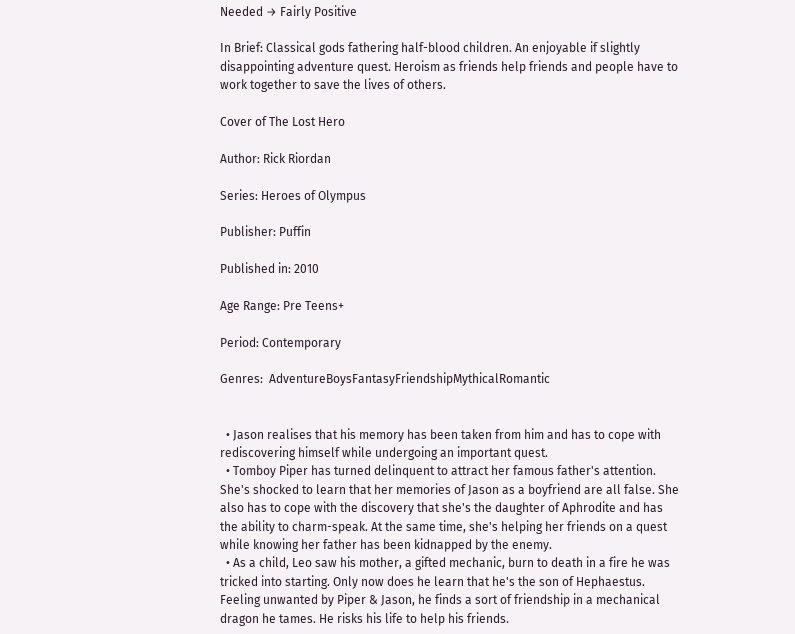Needed → Fairly Positive

In Brief: Classical gods fathering half-blood children. An enjoyable if slightly disappointing adventure quest. Heroism as friends help friends and people have to work together to save the lives of others.

Cover of The Lost Hero

Author: Rick Riordan

Series: Heroes of Olympus

Publisher: Puffin

Published in: 2010

Age Range: Pre Teens+

Period: Contemporary

Genres:  AdventureBoysFantasyFriendshipMythicalRomantic


  • Jason realises that his memory has been taken from him and has to cope with rediscovering himself while undergoing an important quest.
  • Tomboy Piper has turned delinquent to attract her famous father's attention. She's shocked to learn that her memories of Jason as a boyfriend are all false. She also has to cope with the discovery that she's the daughter of Aphrodite and has the ability to charm-speak. At the same time, she's helping her friends on a quest while knowing her father has been kidnapped by the enemy.
  • As a child, Leo saw his mother, a gifted mechanic, burn to death in a fire he was tricked into starting. Only now does he learn that he's the son of Hephaestus. Feeling unwanted by Piper & Jason, he finds a sort of friendship in a mechanical dragon he tames. He risks his life to help his friends.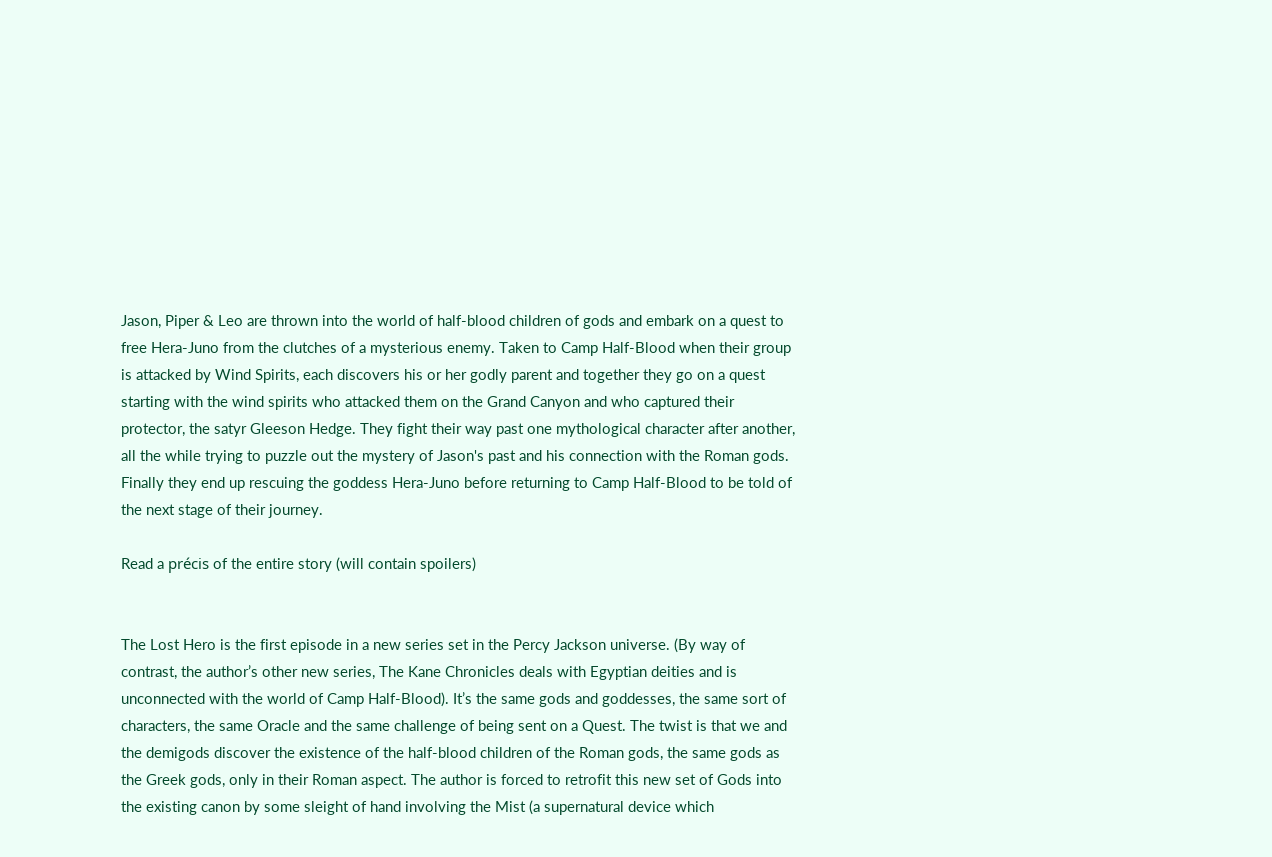Jason, Piper & Leo are thrown into the world of half-blood children of gods and embark on a quest to free Hera-Juno from the clutches of a mysterious enemy. Taken to Camp Half-Blood when their group is attacked by Wind Spirits, each discovers his or her godly parent and together they go on a quest starting with the wind spirits who attacked them on the Grand Canyon and who captured their protector, the satyr Gleeson Hedge. They fight their way past one mythological character after another, all the while trying to puzzle out the mystery of Jason's past and his connection with the Roman gods. Finally they end up rescuing the goddess Hera-Juno before returning to Camp Half-Blood to be told of the next stage of their journey.

Read a précis of the entire story (will contain spoilers)


The Lost Hero is the first episode in a new series set in the Percy Jackson universe. (By way of contrast, the author’s other new series, The Kane Chronicles deals with Egyptian deities and is unconnected with the world of Camp Half-Blood). It’s the same gods and goddesses, the same sort of characters, the same Oracle and the same challenge of being sent on a Quest. The twist is that we and the demigods discover the existence of the half-blood children of the Roman gods, the same gods as the Greek gods, only in their Roman aspect. The author is forced to retrofit this new set of Gods into the existing canon by some sleight of hand involving the Mist (a supernatural device which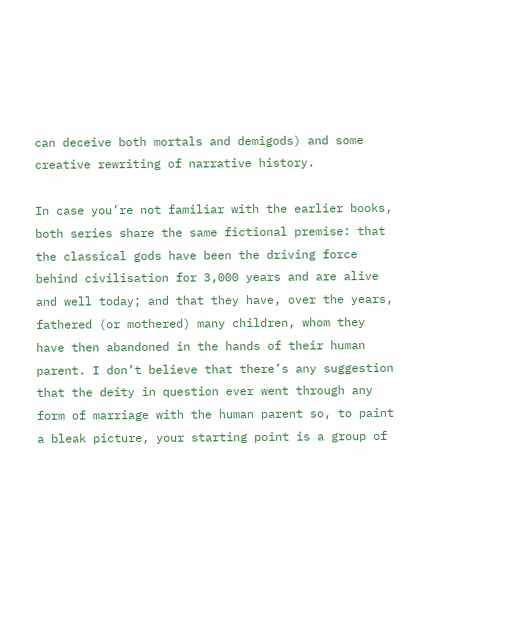can deceive both mortals and demigods) and some creative rewriting of narrative history.

In case you’re not familiar with the earlier books, both series share the same fictional premise: that the classical gods have been the driving force behind civilisation for 3,000 years and are alive and well today; and that they have, over the years, fathered (or mothered) many children, whom they have then abandoned in the hands of their human parent. I don’t believe that there’s any suggestion that the deity in question ever went through any form of marriage with the human parent so, to paint a bleak picture, your starting point is a group of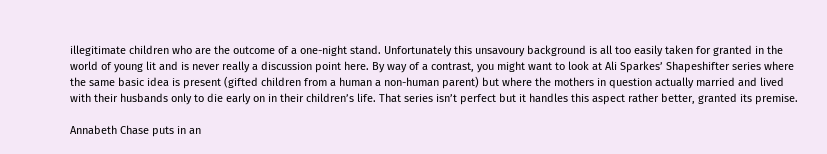illegitimate children who are the outcome of a one-night stand. Unfortunately this unsavoury background is all too easily taken for granted in the world of young lit and is never really a discussion point here. By way of a contrast, you might want to look at Ali Sparkes’ Shapeshifter series where the same basic idea is present (gifted children from a human a non-human parent) but where the mothers in question actually married and lived with their husbands only to die early on in their children’s life. That series isn’t perfect but it handles this aspect rather better, granted its premise.

Annabeth Chase puts in an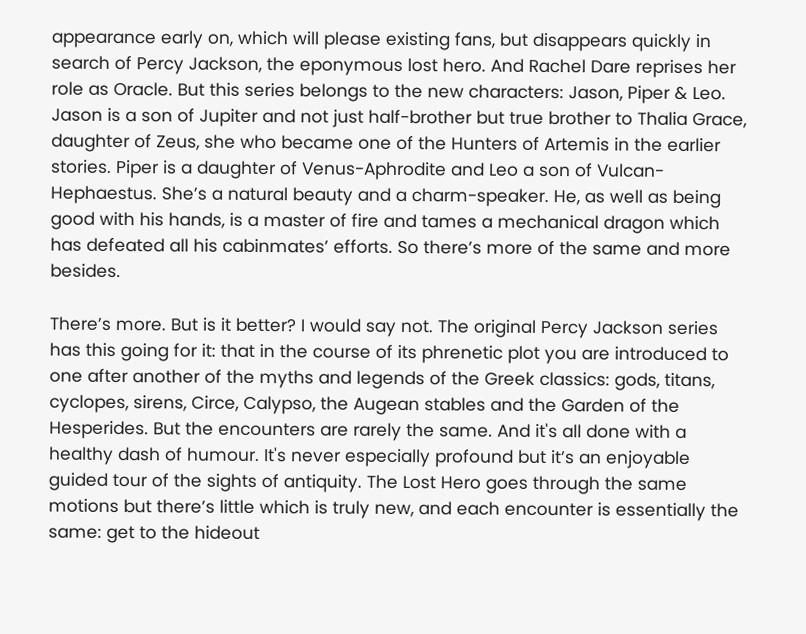appearance early on, which will please existing fans, but disappears quickly in search of Percy Jackson, the eponymous lost hero. And Rachel Dare reprises her role as Oracle. But this series belongs to the new characters: Jason, Piper & Leo. Jason is a son of Jupiter and not just half-brother but true brother to Thalia Grace, daughter of Zeus, she who became one of the Hunters of Artemis in the earlier stories. Piper is a daughter of Venus-Aphrodite and Leo a son of Vulcan-Hephaestus. She’s a natural beauty and a charm-speaker. He, as well as being good with his hands, is a master of fire and tames a mechanical dragon which has defeated all his cabinmates’ efforts. So there’s more of the same and more besides.

There’s more. But is it better? I would say not. The original Percy Jackson series has this going for it: that in the course of its phrenetic plot you are introduced to one after another of the myths and legends of the Greek classics: gods, titans, cyclopes, sirens, Circe, Calypso, the Augean stables and the Garden of the Hesperides. But the encounters are rarely the same. And it's all done with a healthy dash of humour. It's never especially profound but it’s an enjoyable guided tour of the sights of antiquity. The Lost Hero goes through the same motions but there’s little which is truly new, and each encounter is essentially the same: get to the hideout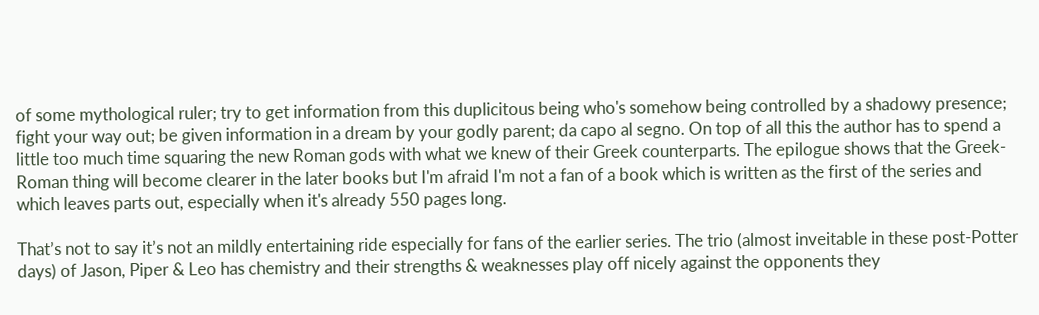of some mythological ruler; try to get information from this duplicitous being who's somehow being controlled by a shadowy presence; fight your way out; be given information in a dream by your godly parent; da capo al segno. On top of all this the author has to spend a little too much time squaring the new Roman gods with what we knew of their Greek counterparts. The epilogue shows that the Greek-Roman thing will become clearer in the later books but I'm afraid I'm not a fan of a book which is written as the first of the series and which leaves parts out, especially when it's already 550 pages long.

That’s not to say it’s not an mildly entertaining ride especially for fans of the earlier series. The trio (almost inveitable in these post-Potter days) of Jason, Piper & Leo has chemistry and their strengths & weaknesses play off nicely against the opponents they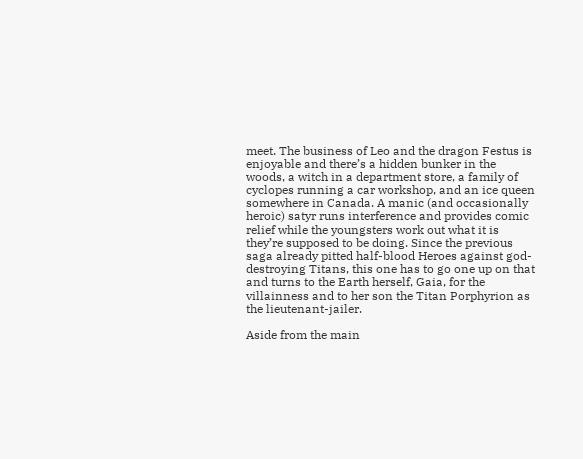meet. The business of Leo and the dragon Festus is enjoyable and there’s a hidden bunker in the woods, a witch in a department store, a family of cyclopes running a car workshop, and an ice queen somewhere in Canada. A manic (and occasionally heroic) satyr runs interference and provides comic relief while the youngsters work out what it is they’re supposed to be doing. Since the previous saga already pitted half-blood Heroes against god-destroying Titans, this one has to go one up on that and turns to the Earth herself, Gaia, for the villainness and to her son the Titan Porphyrion as the lieutenant-jailer.

Aside from the main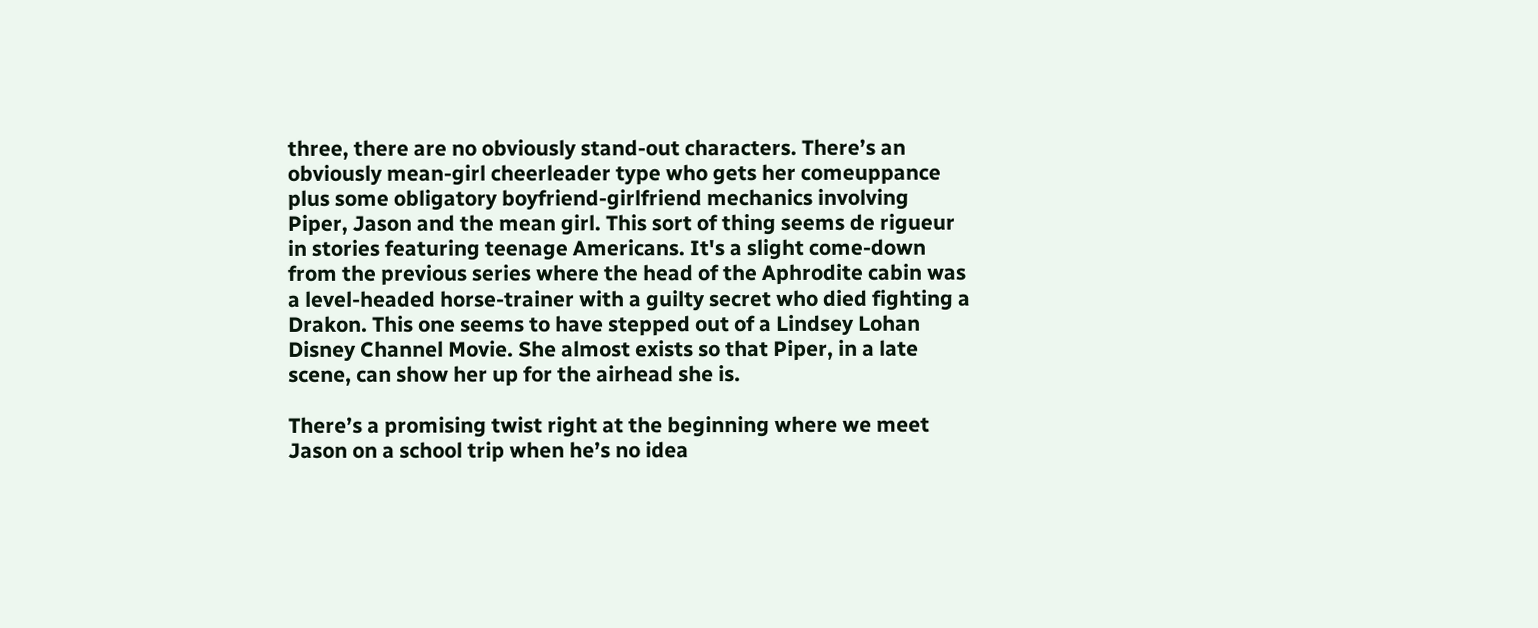three, there are no obviously stand-out characters. There’s an obviously mean-girl cheerleader type who gets her comeuppance plus some obligatory boyfriend-girlfriend mechanics involving Piper, Jason and the mean girl. This sort of thing seems de rigueur in stories featuring teenage Americans. It's a slight come-down from the previous series where the head of the Aphrodite cabin was a level-headed horse-trainer with a guilty secret who died fighting a Drakon. This one seems to have stepped out of a Lindsey Lohan Disney Channel Movie. She almost exists so that Piper, in a late scene, can show her up for the airhead she is.

There’s a promising twist right at the beginning where we meet Jason on a school trip when he’s no idea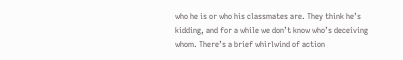who he is or who his classmates are. They think he’s kidding, and for a while we don’t know who’s deceiving whom. There’s a brief whirlwind of action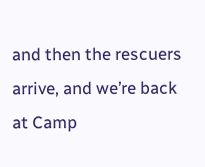and then the rescuers arrive, and we’re back at Camp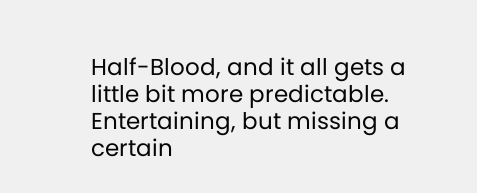Half-Blood, and it all gets a little bit more predictable. Entertaining, but missing a certain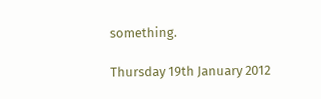something.

Thursday 19th January 2012